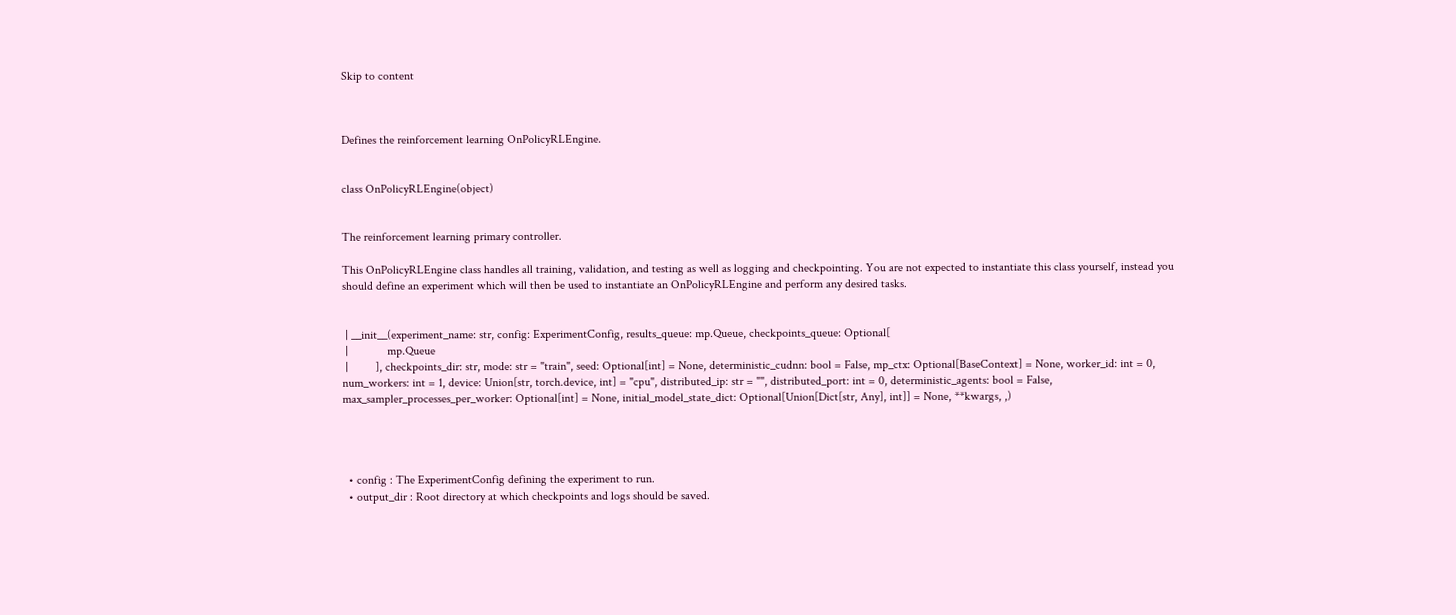Skip to content



Defines the reinforcement learning OnPolicyRLEngine.


class OnPolicyRLEngine(object)


The reinforcement learning primary controller.

This OnPolicyRLEngine class handles all training, validation, and testing as well as logging and checkpointing. You are not expected to instantiate this class yourself, instead you should define an experiment which will then be used to instantiate an OnPolicyRLEngine and perform any desired tasks.


 | __init__(experiment_name: str, config: ExperimentConfig, results_queue: mp.Queue, checkpoints_queue: Optional[
 |             mp.Queue
 |         ], checkpoints_dir: str, mode: str = "train", seed: Optional[int] = None, deterministic_cudnn: bool = False, mp_ctx: Optional[BaseContext] = None, worker_id: int = 0, num_workers: int = 1, device: Union[str, torch.device, int] = "cpu", distributed_ip: str = "", distributed_port: int = 0, deterministic_agents: bool = False, max_sampler_processes_per_worker: Optional[int] = None, initial_model_state_dict: Optional[Union[Dict[str, Any], int]] = None, **kwargs, ,)




  • config : The ExperimentConfig defining the experiment to run.
  • output_dir : Root directory at which checkpoints and logs should be saved.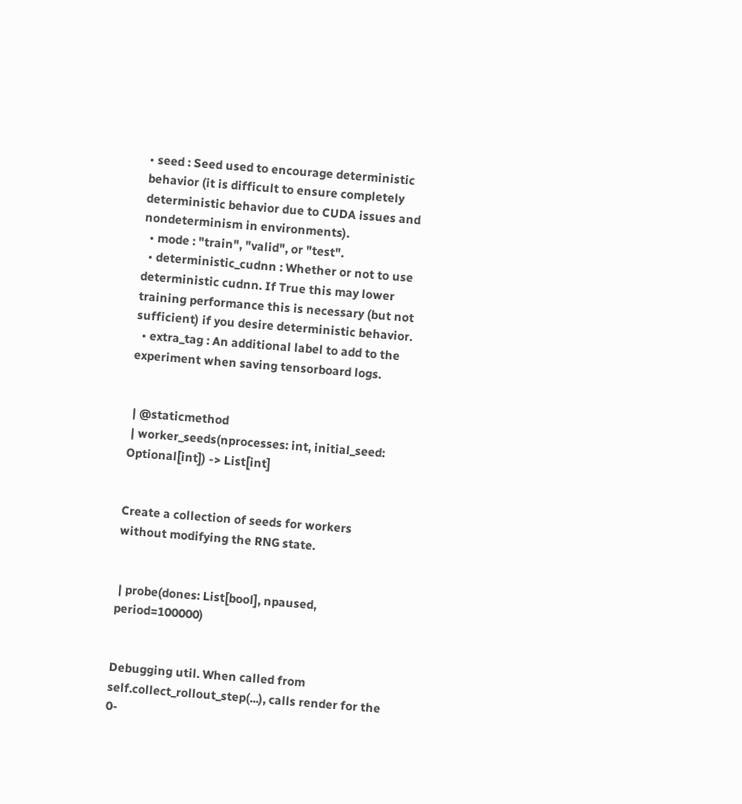• seed : Seed used to encourage deterministic behavior (it is difficult to ensure completely deterministic behavior due to CUDA issues and nondeterminism in environments).
  • mode : "train", "valid", or "test".
  • deterministic_cudnn : Whether or not to use deterministic cudnn. If True this may lower training performance this is necessary (but not sufficient) if you desire deterministic behavior.
  • extra_tag : An additional label to add to the experiment when saving tensorboard logs.


 | @staticmethod
 | worker_seeds(nprocesses: int, initial_seed: Optional[int]) -> List[int]


Create a collection of seeds for workers without modifying the RNG state.


 | probe(dones: List[bool], npaused, period=100000)


Debugging util. When called from self.collect_rollout_step(...), calls render for the 0-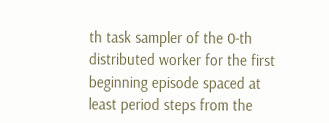th task sampler of the 0-th distributed worker for the first beginning episode spaced at least period steps from the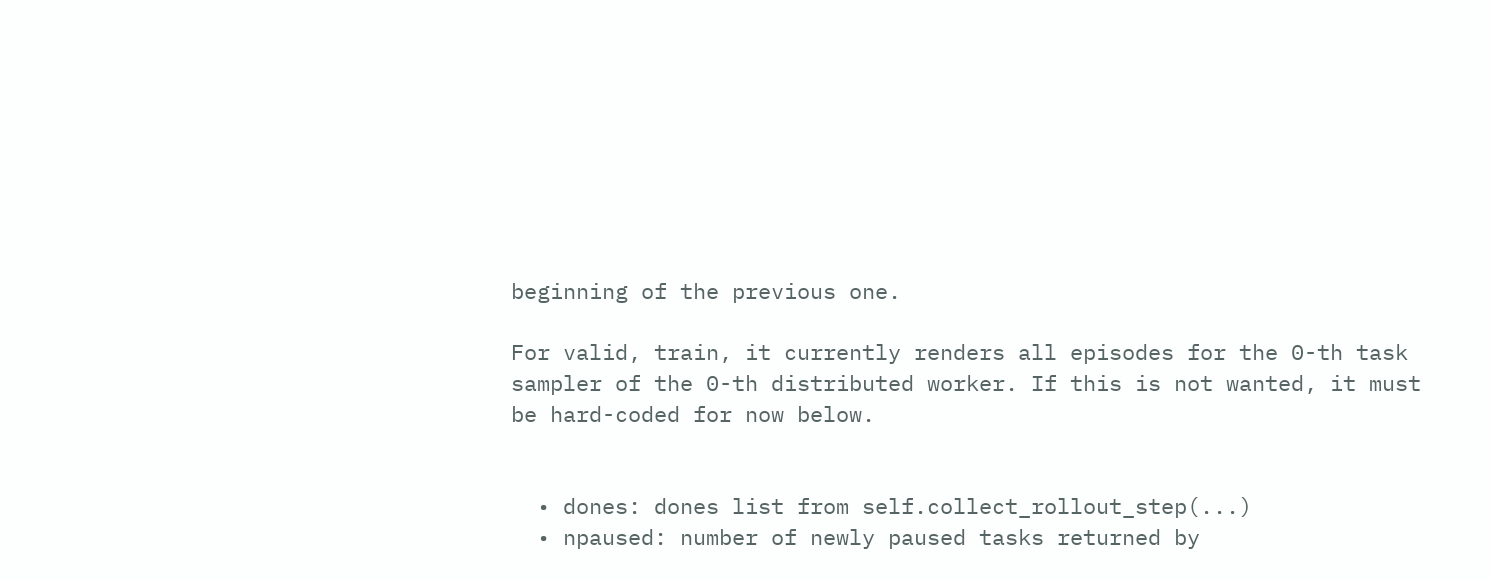beginning of the previous one.

For valid, train, it currently renders all episodes for the 0-th task sampler of the 0-th distributed worker. If this is not wanted, it must be hard-coded for now below.


  • dones: dones list from self.collect_rollout_step(...)
  • npaused: number of newly paused tasks returned by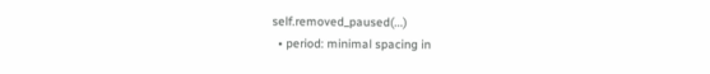self.removed_paused(...)
  • period: minimal spacing in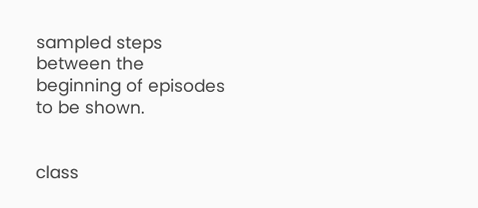sampled steps between the beginning of episodes to be shown.


class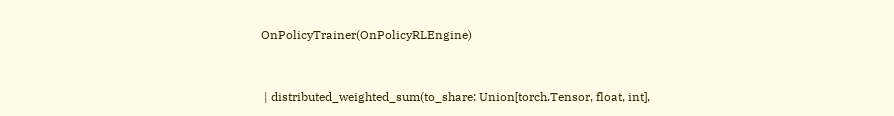OnPolicyTrainer(OnPolicyRLEngine)



 | distributed_weighted_sum(to_share: Union[torch.Tensor, float, int],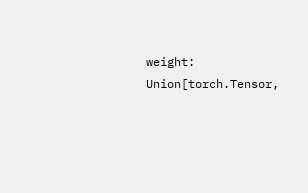weight: Union[torch.Tensor,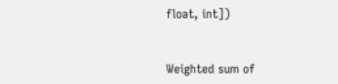float, int])


Weighted sum of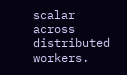scalar across distributed workers.